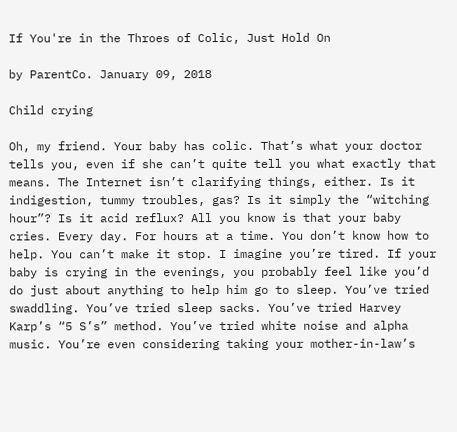If You're in the Throes of Colic, Just Hold On

by ParentCo. January 09, 2018

Child crying

Oh, my friend. Your baby has colic. That’s what your doctor tells you, even if she can’t quite tell you what exactly that means. The Internet isn’t clarifying things, either. Is it indigestion, tummy troubles, gas? Is it simply the “witching hour”? Is it acid reflux? All you know is that your baby cries. Every day. For hours at a time. You don’t know how to help. You can’t make it stop. I imagine you’re tired. If your baby is crying in the evenings, you probably feel like you’d do just about anything to help him go to sleep. You’ve tried swaddling. You’ve tried sleep sacks. You’ve tried Harvey Karp’s “5 S’s” method. You’ve tried white noise and alpha music. You’re even considering taking your mother-in-law’s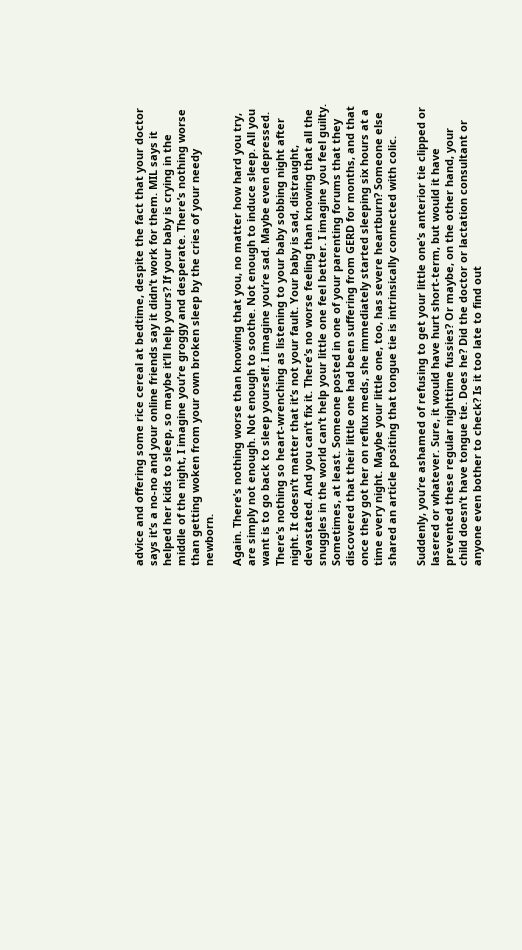advice and offering some rice cereal at bedtime, despite the fact that your doctor says it’s a no-no and your online friends say it didn’t work for them. MIL says it helped her kids to sleep, so maybe it’ll help yours? If your baby is crying in the middle of the night, I imagine you’re groggy and desperate. There’s nothing worse than getting woken from your own broken sleep by the cries of your needy newborn.

Again. There’s nothing worse than knowing that you, no matter how hard you try, are simply not enough. Not enough to soothe. Not enough to induce sleep. All you want is to go back to sleep yourself. I imagine you’re sad. Maybe even depressed. There’s nothing so heart-wrenching as listening to your baby sobbing night after night. It doesn’t matter that it’s not your fault. Your baby is sad, distraught, devastated. And you can’t fix it. There’s no worse feeling than knowing that all the snuggles in the world can’t help your little one feel better. I imagine you feel guilty. Sometimes, at least. Someone posted in one of your parenting forums that they discovered that their little one had been suffering from GERD for months, and that once they got her on reflux meds, she immediately started sleeping six hours at a time every night. Maybe your little one, too, has severe heartburn? Someone else shared an article positing that tongue tie is intrinsically connected with colic.

Suddenly, you’re ashamed of refusing to get your little one’s anterior tie clipped or lasered or whatever. Sure, it would have hurt short-term, but would it have prevented these regular nighttime fussies? Or maybe, on the other hand, your child doesn’t have tongue tie. Does he? Did the doctor or lactation consultant or anyone even bother to check? Is it too late to find out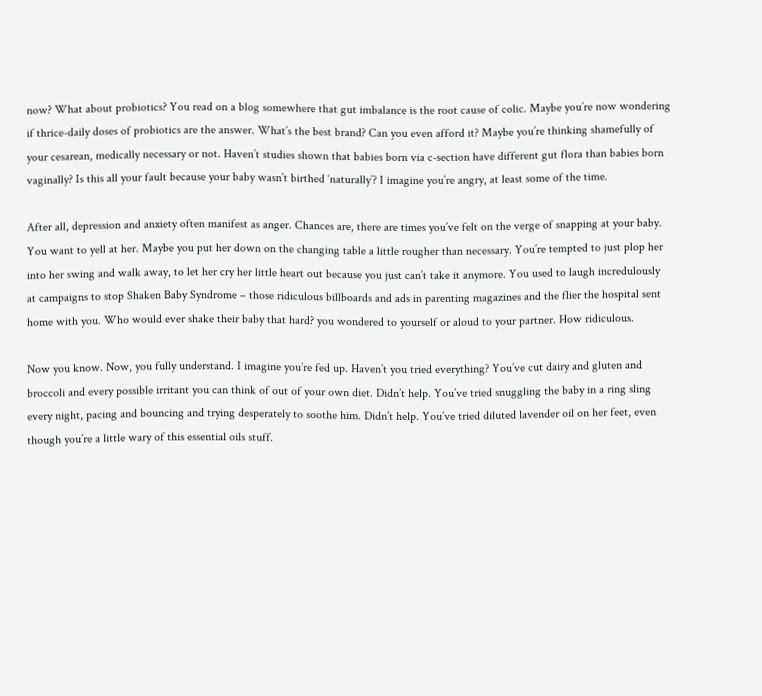now? What about probiotics? You read on a blog somewhere that gut imbalance is the root cause of colic. Maybe you’re now wondering if thrice-daily doses of probiotics are the answer. What’s the best brand? Can you even afford it? Maybe you’re thinking shamefully of your cesarean, medically necessary or not. Haven’t studies shown that babies born via c-section have different gut flora than babies born vaginally? Is this all your fault because your baby wasn’t birthed ‘naturally’? I imagine you’re angry, at least some of the time.

After all, depression and anxiety often manifest as anger. Chances are, there are times you’ve felt on the verge of snapping at your baby. You want to yell at her. Maybe you put her down on the changing table a little rougher than necessary. You’re tempted to just plop her into her swing and walk away, to let her cry her little heart out because you just can’t take it anymore. You used to laugh incredulously at campaigns to stop Shaken Baby Syndrome – those ridiculous billboards and ads in parenting magazines and the flier the hospital sent home with you. Who would ever shake their baby that hard? you wondered to yourself or aloud to your partner. How ridiculous.

Now you know. Now, you fully understand. I imagine you’re fed up. Haven’t you tried everything? You’ve cut dairy and gluten and broccoli and every possible irritant you can think of out of your own diet. Didn’t help. You’ve tried snuggling the baby in a ring sling every night, pacing and bouncing and trying desperately to soothe him. Didn’t help. You’ve tried diluted lavender oil on her feet, even though you’re a little wary of this essential oils stuff.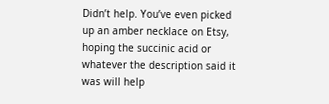Didn’t help. You’ve even picked up an amber necklace on Etsy, hoping the succinic acid or whatever the description said it was will help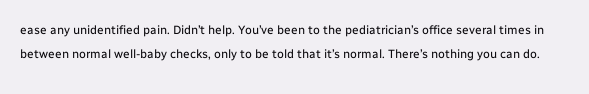ease any unidentified pain. Didn’t help. You’ve been to the pediatrician’s office several times in between normal well-baby checks, only to be told that it’s normal. There’s nothing you can do.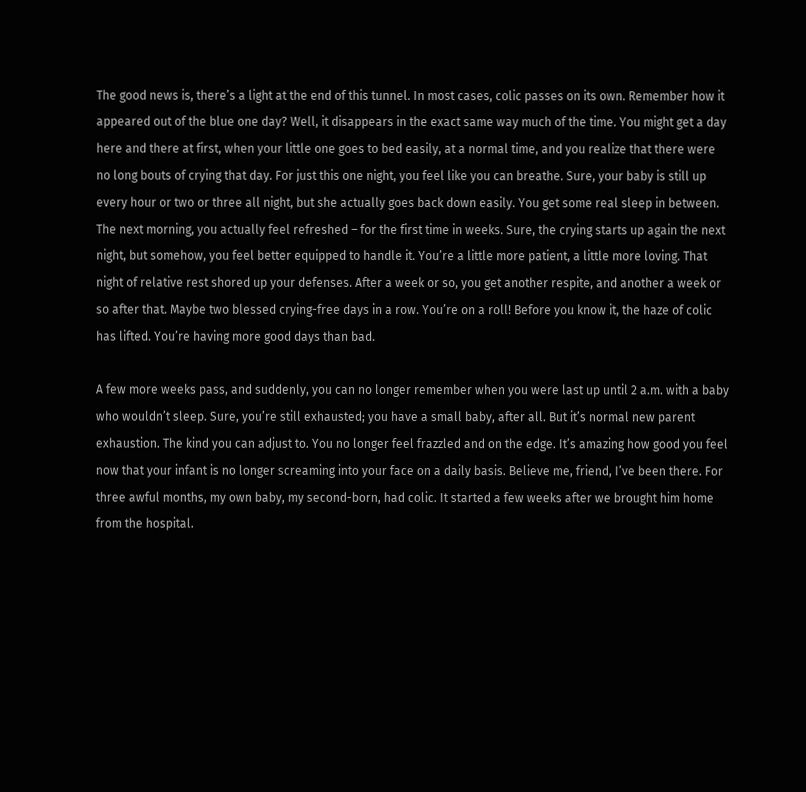The good news is, there’s a light at the end of this tunnel. In most cases, colic passes on its own. Remember how it appeared out of the blue one day? Well, it disappears in the exact same way much of the time. You might get a day here and there at first, when your little one goes to bed easily, at a normal time, and you realize that there were no long bouts of crying that day. For just this one night, you feel like you can breathe. Sure, your baby is still up every hour or two or three all night, but she actually goes back down easily. You get some real sleep in between. The next morning, you actually feel refreshed – for the first time in weeks. Sure, the crying starts up again the next night, but somehow, you feel better equipped to handle it. You’re a little more patient, a little more loving. That night of relative rest shored up your defenses. After a week or so, you get another respite, and another a week or so after that. Maybe two blessed crying-free days in a row. You’re on a roll! Before you know it, the haze of colic has lifted. You’re having more good days than bad.

A few more weeks pass, and suddenly, you can no longer remember when you were last up until 2 a.m. with a baby who wouldn’t sleep. Sure, you’re still exhausted; you have a small baby, after all. But it’s normal new parent exhaustion. The kind you can adjust to. You no longer feel frazzled and on the edge. It’s amazing how good you feel now that your infant is no longer screaming into your face on a daily basis. Believe me, friend, I’ve been there. For three awful months, my own baby, my second-born, had colic. It started a few weeks after we brought him home from the hospital.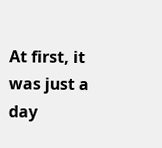At first, it was just a day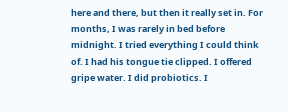here and there, but then it really set in. For months, I was rarely in bed before midnight. I tried everything I could think of. I had his tongue tie clipped. I offered gripe water. I did probiotics. I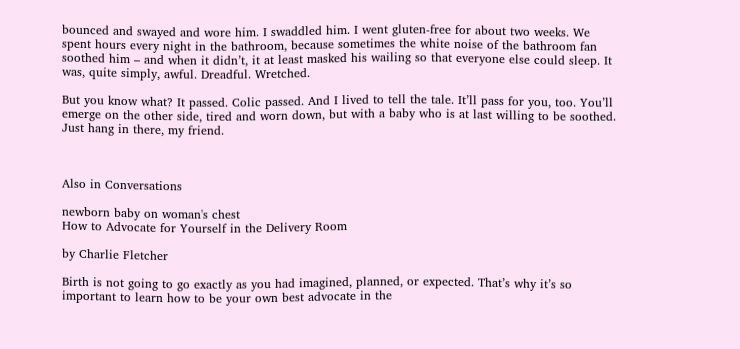bounced and swayed and wore him. I swaddled him. I went gluten-free for about two weeks. We spent hours every night in the bathroom, because sometimes the white noise of the bathroom fan soothed him – and when it didn’t, it at least masked his wailing so that everyone else could sleep. It was, quite simply, awful. Dreadful. Wretched.

But you know what? It passed. Colic passed. And I lived to tell the tale. It’ll pass for you, too. You’ll emerge on the other side, tired and worn down, but with a baby who is at last willing to be soothed. Just hang in there, my friend.



Also in Conversations

newborn baby on woman's chest
How to Advocate for Yourself in the Delivery Room

by Charlie Fletcher

Birth is not going to go exactly as you had imagined, planned, or expected. That’s why it’s so important to learn how to be your own best advocate in the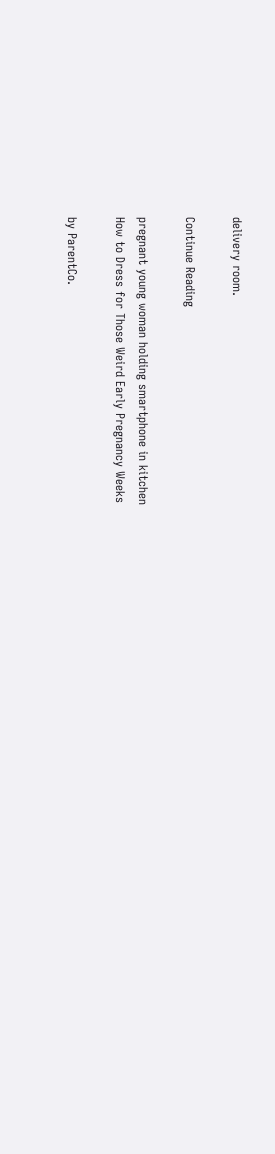delivery room.

Continue Reading

pregnant young woman holding smartphone in kitchen
How to Dress for Those Weird Early Pregnancy Weeks

by ParentCo.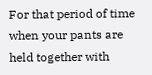For that period of time when your pants are held together with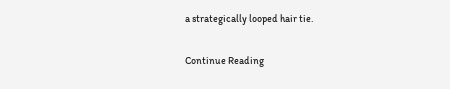a strategically looped hair tie.

Continue Reading